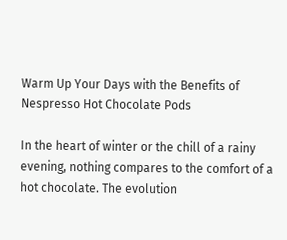Warm Up Your Days with the Benefits of Nespresso Hot Chocolate Pods

In the heart of winter or the chill of a rainy evening, nothing compares to the comfort of a hot chocolate. The evolution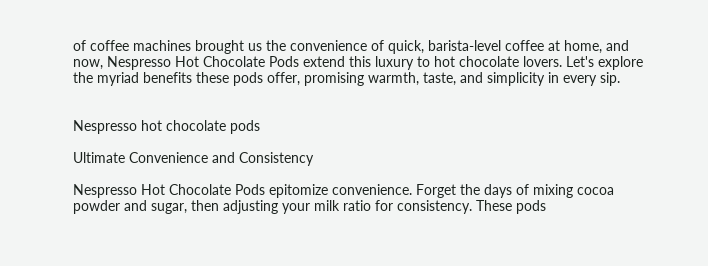of coffee machines brought us the convenience of quick, barista-level coffee at home, and now, Nespresso Hot Chocolate Pods extend this luxury to hot chocolate lovers. Let's explore the myriad benefits these pods offer, promising warmth, taste, and simplicity in every sip.


Nespresso hot chocolate pods

Ultimate Convenience and Consistency

Nespresso Hot Chocolate Pods epitomize convenience. Forget the days of mixing cocoa powder and sugar, then adjusting your milk ratio for consistency. These pods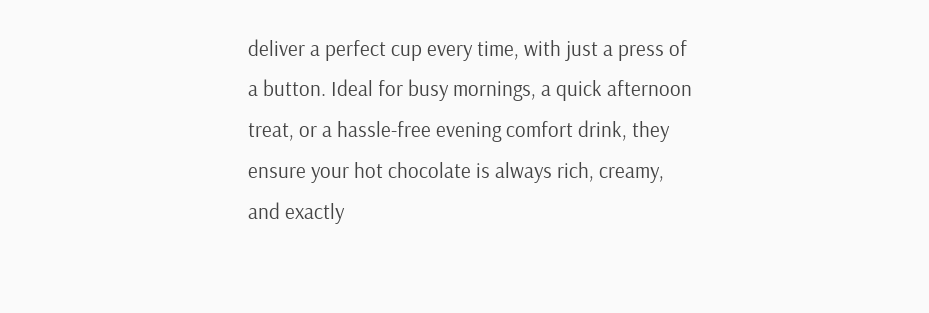deliver a perfect cup every time, with just a press of a button. Ideal for busy mornings, a quick afternoon treat, or a hassle-free evening comfort drink, they ensure your hot chocolate is always rich, creamy, and exactly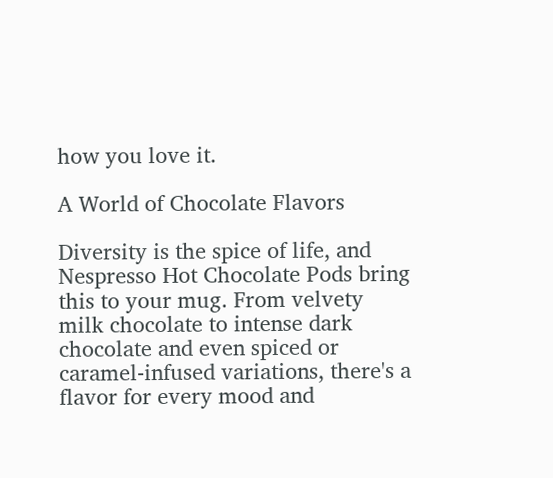how you love it.

A World of Chocolate Flavors

Diversity is the spice of life, and Nespresso Hot Chocolate Pods bring this to your mug. From velvety milk chocolate to intense dark chocolate and even spiced or caramel-infused variations, there's a flavor for every mood and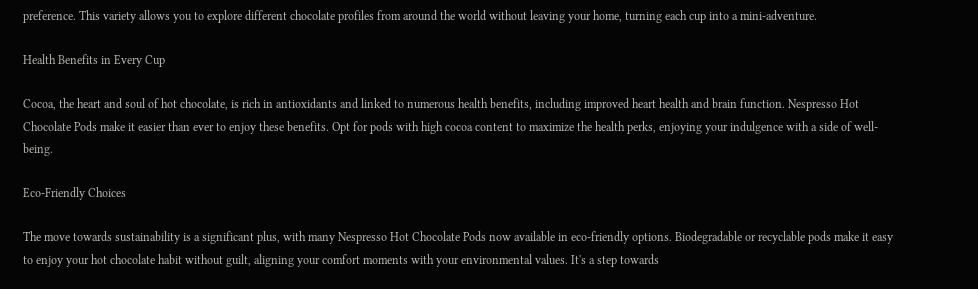preference. This variety allows you to explore different chocolate profiles from around the world without leaving your home, turning each cup into a mini-adventure.

Health Benefits in Every Cup

Cocoa, the heart and soul of hot chocolate, is rich in antioxidants and linked to numerous health benefits, including improved heart health and brain function. Nespresso Hot Chocolate Pods make it easier than ever to enjoy these benefits. Opt for pods with high cocoa content to maximize the health perks, enjoying your indulgence with a side of well-being.

Eco-Friendly Choices

The move towards sustainability is a significant plus, with many Nespresso Hot Chocolate Pods now available in eco-friendly options. Biodegradable or recyclable pods make it easy to enjoy your hot chocolate habit without guilt, aligning your comfort moments with your environmental values. It's a step towards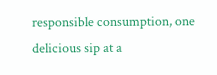responsible consumption, one delicious sip at a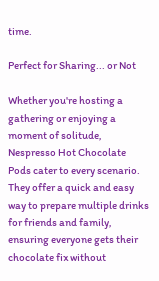time.

Perfect for Sharing... or Not

Whether you're hosting a gathering or enjoying a moment of solitude, Nespresso Hot Chocolate Pods cater to every scenario. They offer a quick and easy way to prepare multiple drinks for friends and family, ensuring everyone gets their chocolate fix without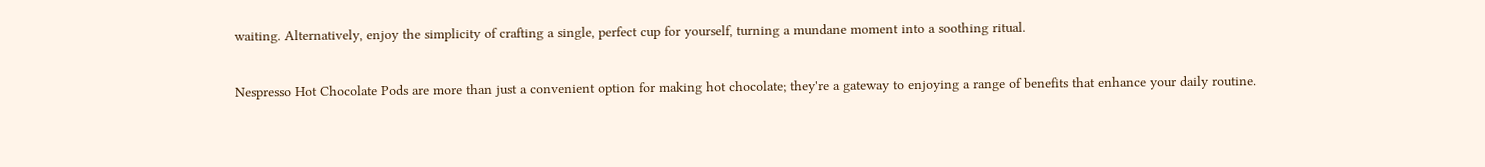waiting. Alternatively, enjoy the simplicity of crafting a single, perfect cup for yourself, turning a mundane moment into a soothing ritual.

Nespresso Hot Chocolate Pods are more than just a convenient option for making hot chocolate; they're a gateway to enjoying a range of benefits that enhance your daily routine.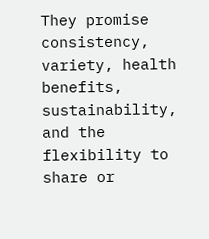They promise consistency, variety, health benefits, sustainability, and the flexibility to share or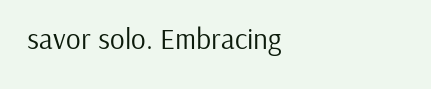savor solo. Embracing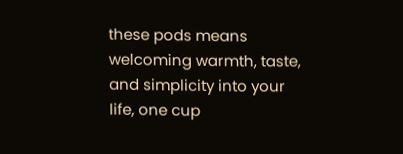these pods means welcoming warmth, taste, and simplicity into your life, one cup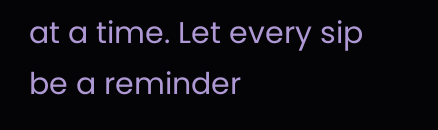at a time. Let every sip be a reminder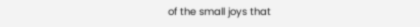of the small joys that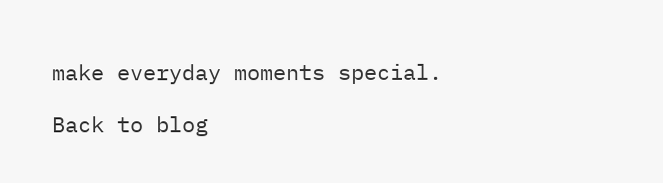make everyday moments special.

Back to blog